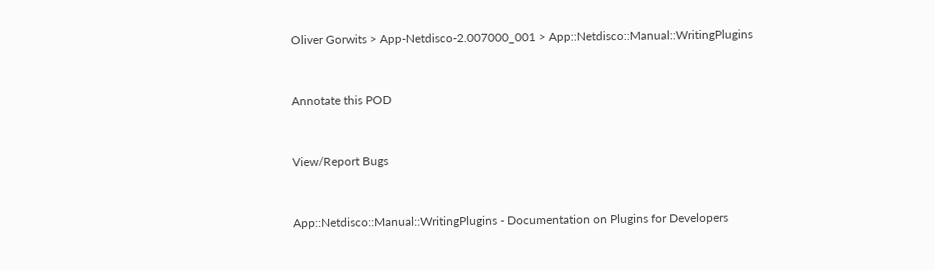Oliver Gorwits > App-Netdisco-2.007000_001 > App::Netdisco::Manual::WritingPlugins


Annotate this POD


View/Report Bugs


App::Netdisco::Manual::WritingPlugins - Documentation on Plugins for Developers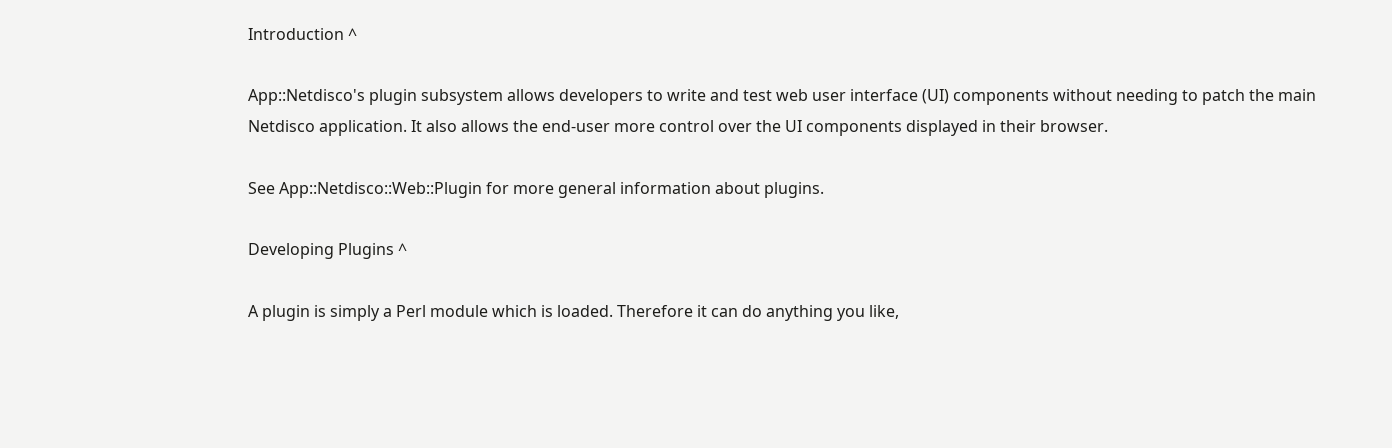Introduction ^

App::Netdisco's plugin subsystem allows developers to write and test web user interface (UI) components without needing to patch the main Netdisco application. It also allows the end-user more control over the UI components displayed in their browser.

See App::Netdisco::Web::Plugin for more general information about plugins.

Developing Plugins ^

A plugin is simply a Perl module which is loaded. Therefore it can do anything you like,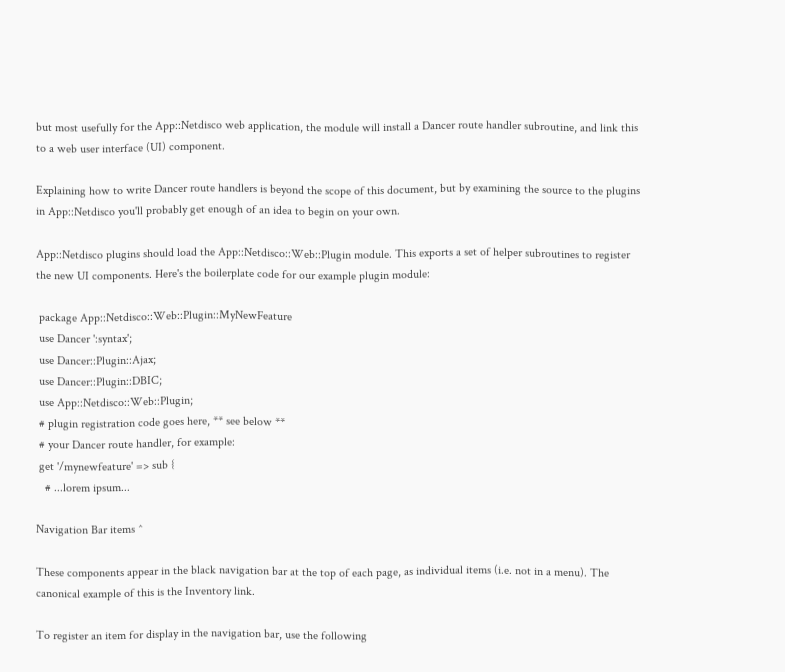but most usefully for the App::Netdisco web application, the module will install a Dancer route handler subroutine, and link this to a web user interface (UI) component.

Explaining how to write Dancer route handlers is beyond the scope of this document, but by examining the source to the plugins in App::Netdisco you'll probably get enough of an idea to begin on your own.

App::Netdisco plugins should load the App::Netdisco::Web::Plugin module. This exports a set of helper subroutines to register the new UI components. Here's the boilerplate code for our example plugin module:

 package App::Netdisco::Web::Plugin::MyNewFeature
 use Dancer ':syntax';
 use Dancer::Plugin::Ajax;
 use Dancer::Plugin::DBIC;
 use App::Netdisco::Web::Plugin;
 # plugin registration code goes here, ** see below **
 # your Dancer route handler, for example:
 get '/mynewfeature' => sub {
   # ...lorem ipsum...

Navigation Bar items ^

These components appear in the black navigation bar at the top of each page, as individual items (i.e. not in a menu). The canonical example of this is the Inventory link.

To register an item for display in the navigation bar, use the following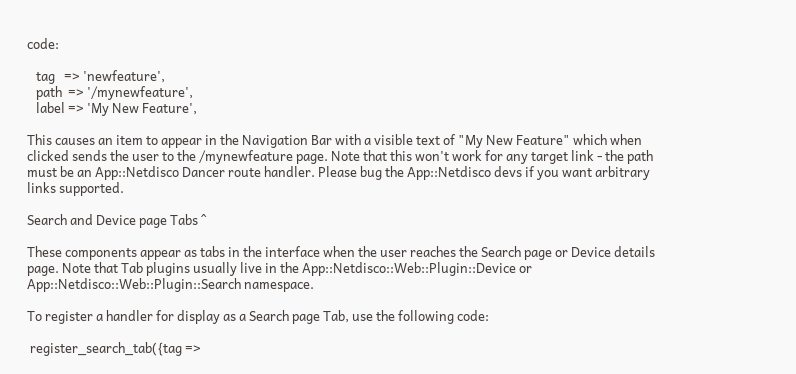code:

   tag   => 'newfeature',
   path  => '/mynewfeature',
   label => 'My New Feature',

This causes an item to appear in the Navigation Bar with a visible text of "My New Feature" which when clicked sends the user to the /mynewfeature page. Note that this won't work for any target link - the path must be an App::Netdisco Dancer route handler. Please bug the App::Netdisco devs if you want arbitrary links supported.

Search and Device page Tabs ^

These components appear as tabs in the interface when the user reaches the Search page or Device details page. Note that Tab plugins usually live in the App::Netdisco::Web::Plugin::Device or App::Netdisco::Web::Plugin::Search namespace.

To register a handler for display as a Search page Tab, use the following code:

 register_search_tab({tag =>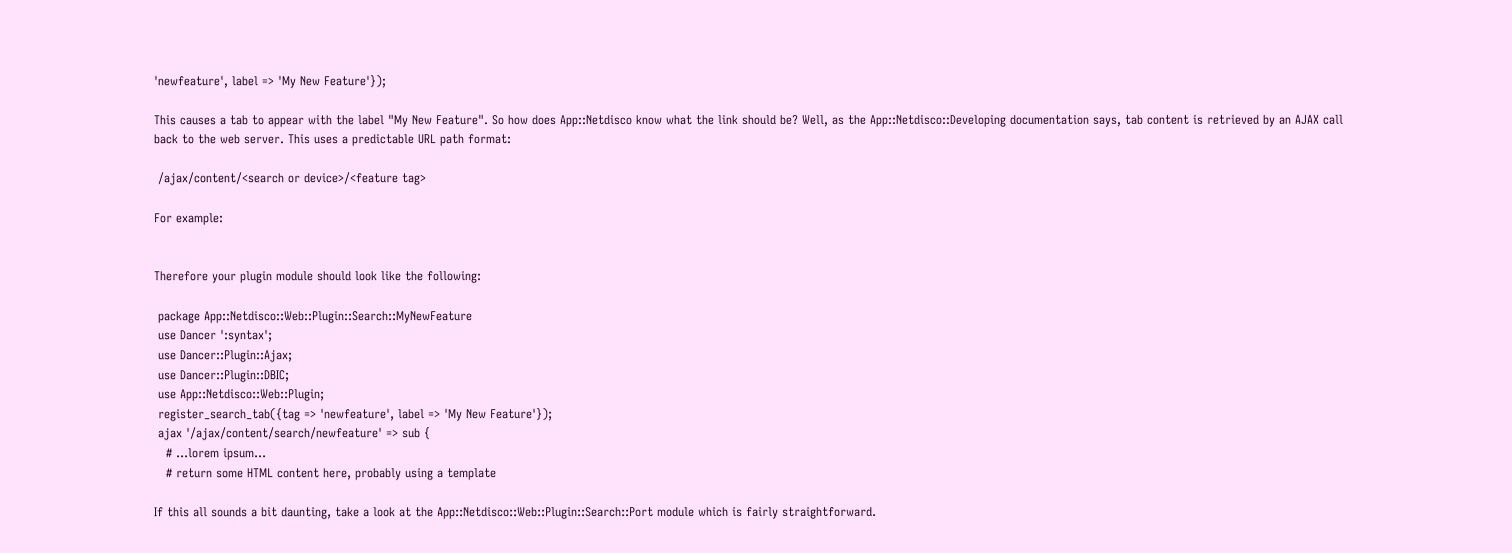'newfeature', label => 'My New Feature'});

This causes a tab to appear with the label "My New Feature". So how does App::Netdisco know what the link should be? Well, as the App::Netdisco::Developing documentation says, tab content is retrieved by an AJAX call back to the web server. This uses a predictable URL path format:

 /ajax/content/<search or device>/<feature tag>

For example:


Therefore your plugin module should look like the following:

 package App::Netdisco::Web::Plugin::Search::MyNewFeature
 use Dancer ':syntax';
 use Dancer::Plugin::Ajax;
 use Dancer::Plugin::DBIC;
 use App::Netdisco::Web::Plugin;
 register_search_tab({tag => 'newfeature', label => 'My New Feature'});
 ajax '/ajax/content/search/newfeature' => sub {
   # ...lorem ipsum...
   # return some HTML content here, probably using a template

If this all sounds a bit daunting, take a look at the App::Netdisco::Web::Plugin::Search::Port module which is fairly straightforward.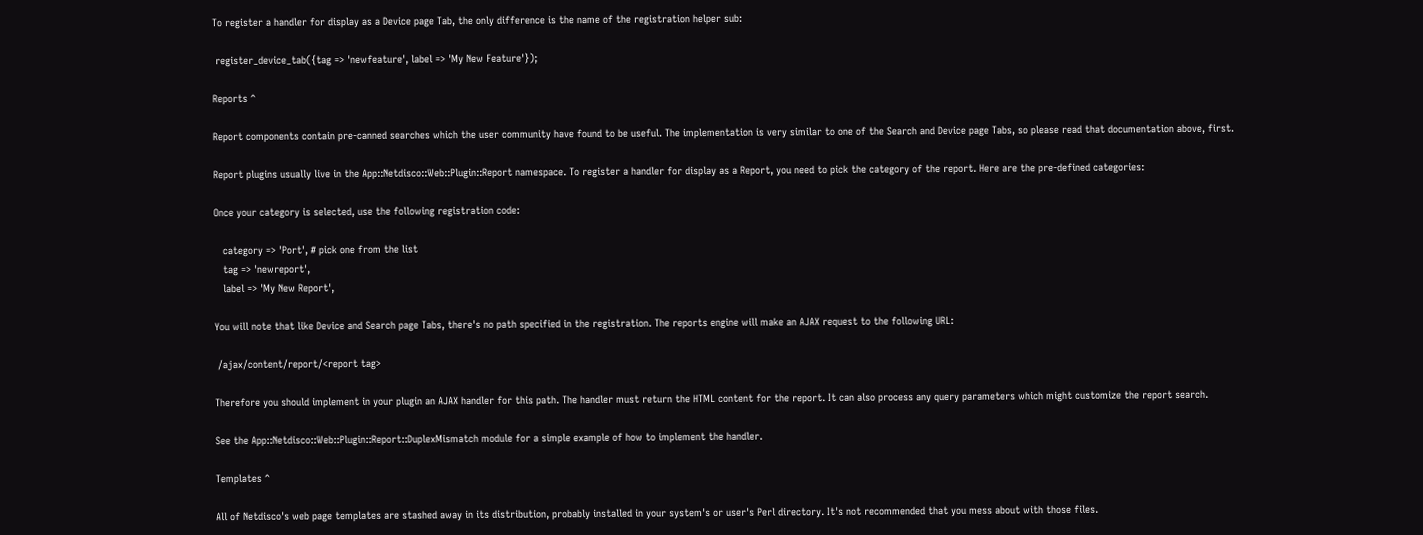To register a handler for display as a Device page Tab, the only difference is the name of the registration helper sub:

 register_device_tab({tag => 'newfeature', label => 'My New Feature'});

Reports ^

Report components contain pre-canned searches which the user community have found to be useful. The implementation is very similar to one of the Search and Device page Tabs, so please read that documentation above, first.

Report plugins usually live in the App::Netdisco::Web::Plugin::Report namespace. To register a handler for display as a Report, you need to pick the category of the report. Here are the pre-defined categories:

Once your category is selected, use the following registration code:

   category => 'Port', # pick one from the list
   tag => 'newreport',
   label => 'My New Report',

You will note that like Device and Search page Tabs, there's no path specified in the registration. The reports engine will make an AJAX request to the following URL:

 /ajax/content/report/<report tag>

Therefore you should implement in your plugin an AJAX handler for this path. The handler must return the HTML content for the report. It can also process any query parameters which might customize the report search.

See the App::Netdisco::Web::Plugin::Report::DuplexMismatch module for a simple example of how to implement the handler.

Templates ^

All of Netdisco's web page templates are stashed away in its distribution, probably installed in your system's or user's Perl directory. It's not recommended that you mess about with those files.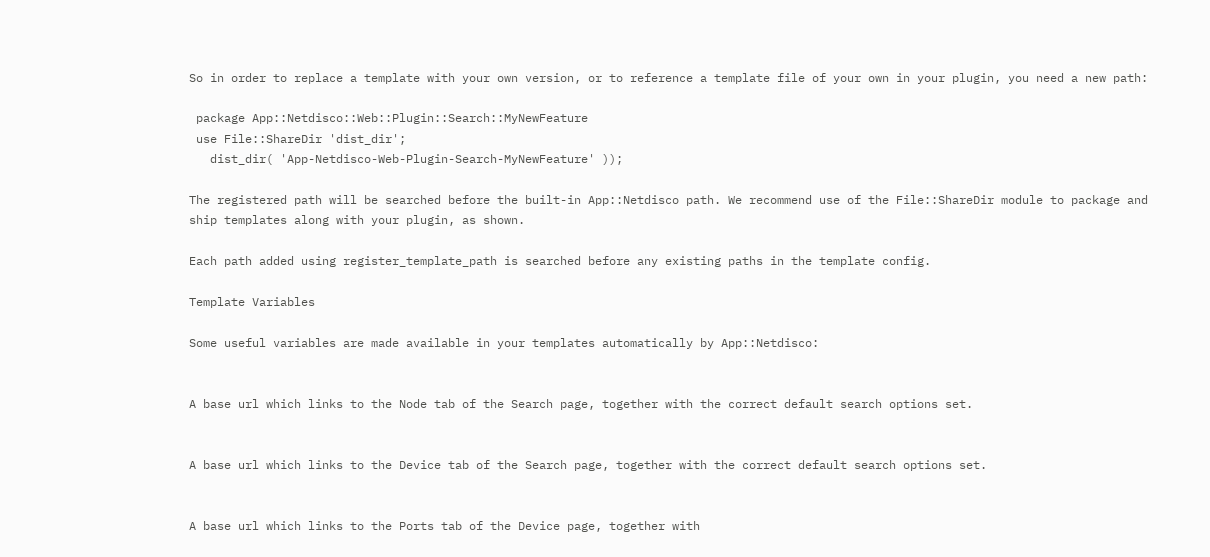So in order to replace a template with your own version, or to reference a template file of your own in your plugin, you need a new path:

 package App::Netdisco::Web::Plugin::Search::MyNewFeature
 use File::ShareDir 'dist_dir';
   dist_dir( 'App-Netdisco-Web-Plugin-Search-MyNewFeature' ));

The registered path will be searched before the built-in App::Netdisco path. We recommend use of the File::ShareDir module to package and ship templates along with your plugin, as shown.

Each path added using register_template_path is searched before any existing paths in the template config.

Template Variables

Some useful variables are made available in your templates automatically by App::Netdisco:


A base url which links to the Node tab of the Search page, together with the correct default search options set.


A base url which links to the Device tab of the Search page, together with the correct default search options set.


A base url which links to the Ports tab of the Device page, together with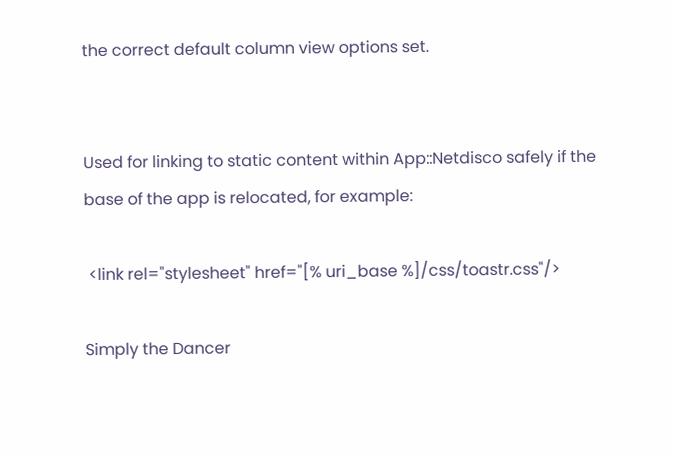the correct default column view options set.


Used for linking to static content within App::Netdisco safely if the base of the app is relocated, for example:

 <link rel="stylesheet" href="[% uri_base %]/css/toastr.css"/>

Simply the Dancer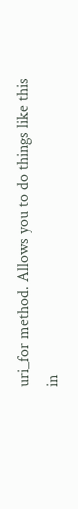uri_for method. Allows you to do things like this in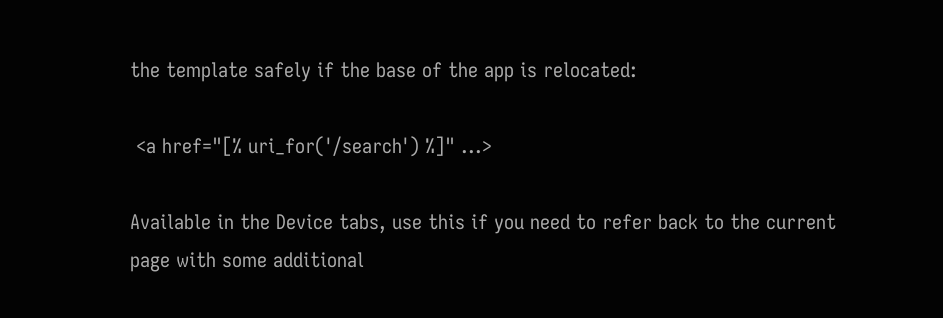the template safely if the base of the app is relocated:

 <a href="[% uri_for('/search') %]" ...>

Available in the Device tabs, use this if you need to refer back to the current page with some additional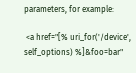parameters, for example:

 <a href="[% uri_for('/device', self_options) %]&foo=bar"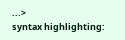...>
syntax highlighting: